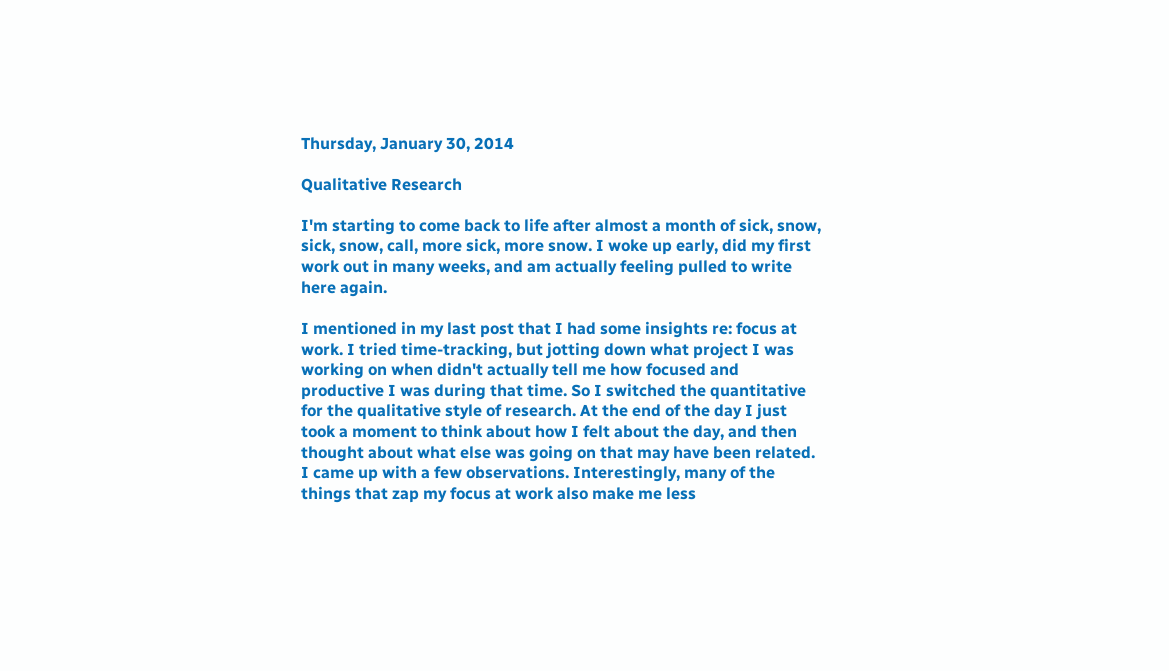Thursday, January 30, 2014

Qualitative Research

I'm starting to come back to life after almost a month of sick, snow, sick, snow, call, more sick, more snow. I woke up early, did my first work out in many weeks, and am actually feeling pulled to write here again.

I mentioned in my last post that I had some insights re: focus at work. I tried time-tracking, but jotting down what project I was working on when didn't actually tell me how focused and productive I was during that time. So I switched the quantitative for the qualitative style of research. At the end of the day I just took a moment to think about how I felt about the day, and then thought about what else was going on that may have been related. I came up with a few observations. Interestingly, many of the things that zap my focus at work also make me less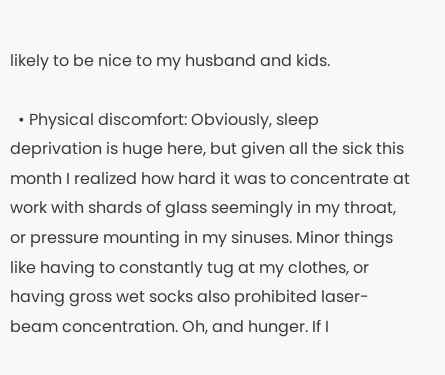likely to be nice to my husband and kids.

  • Physical discomfort: Obviously, sleep deprivation is huge here, but given all the sick this month I realized how hard it was to concentrate at work with shards of glass seemingly in my throat, or pressure mounting in my sinuses. Minor things like having to constantly tug at my clothes, or having gross wet socks also prohibited laser-beam concentration. Oh, and hunger. If I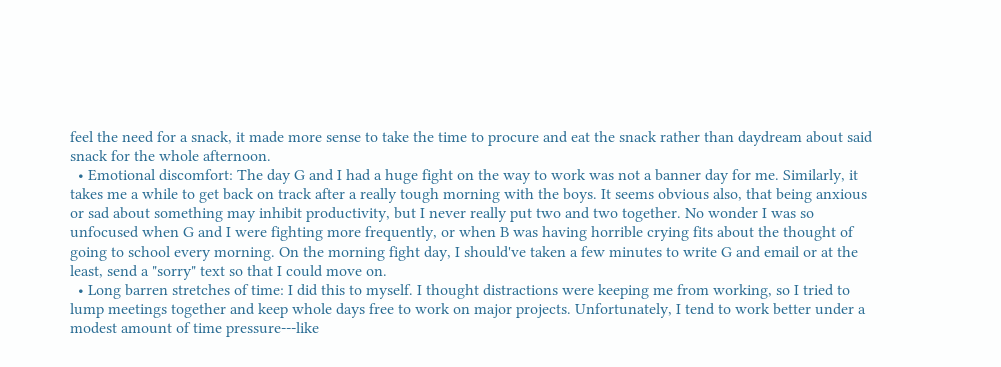feel the need for a snack, it made more sense to take the time to procure and eat the snack rather than daydream about said snack for the whole afternoon.
  • Emotional discomfort: The day G and I had a huge fight on the way to work was not a banner day for me. Similarly, it takes me a while to get back on track after a really tough morning with the boys. It seems obvious also, that being anxious or sad about something may inhibit productivity, but I never really put two and two together. No wonder I was so unfocused when G and I were fighting more frequently, or when B was having horrible crying fits about the thought of going to school every morning. On the morning fight day, I should've taken a few minutes to write G and email or at the least, send a "sorry" text so that I could move on.
  • Long barren stretches of time: I did this to myself. I thought distractions were keeping me from working, so I tried to lump meetings together and keep whole days free to work on major projects. Unfortunately, I tend to work better under a modest amount of time pressure---like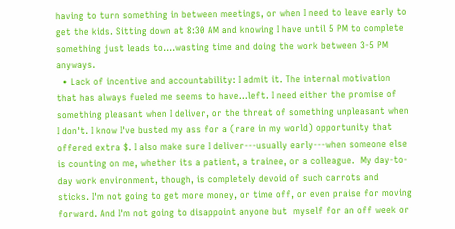having to turn something in between meetings, or when I need to leave early to get the kids. Sitting down at 8:30 AM and knowing I have until 5 PM to complete something just leads to....wasting time and doing the work between 3-5 PM anyways.
  • Lack of incentive and accountability: I admit it. The internal motivation that has always fueled me seems to have...left. I need either the promise of something pleasant when I deliver, or the threat of something unpleasant when I don't. I know I've busted my ass for a (rare in my world) opportunity that offered extra $. I also make sure I deliver---usually early---when someone else is counting on me, whether its a patient, a trainee, or a colleague.  My day-to-day work environment, though, is completely devoid of such carrots and sticks. I'm not going to get more money, or time off, or even praise for moving forward. And I'm not going to disappoint anyone but  myself for an off week or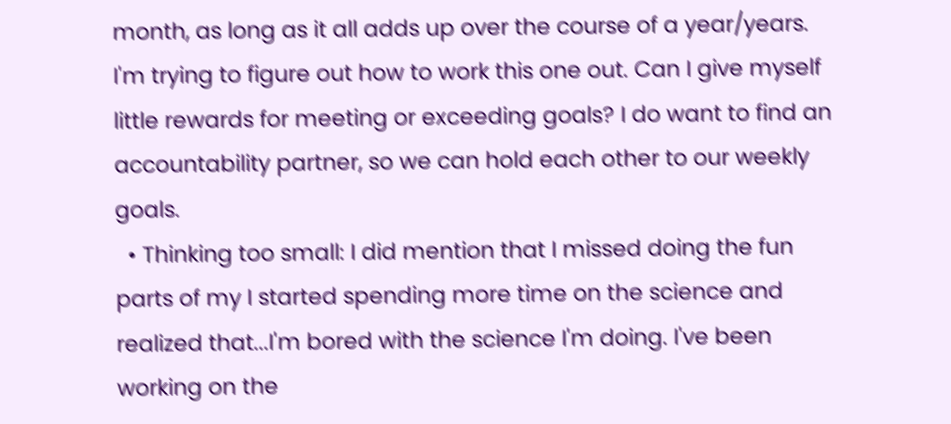month, as long as it all adds up over the course of a year/years. I'm trying to figure out how to work this one out. Can I give myself little rewards for meeting or exceeding goals? I do want to find an accountability partner, so we can hold each other to our weekly goals.
  • Thinking too small: I did mention that I missed doing the fun parts of my I started spending more time on the science and realized that...I'm bored with the science I'm doing. I've been working on the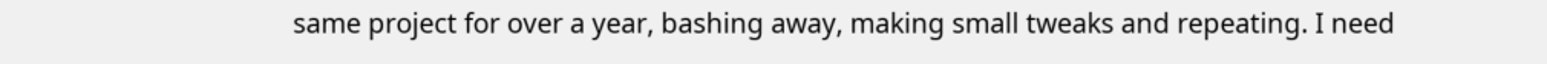same project for over a year, bashing away, making small tweaks and repeating. I need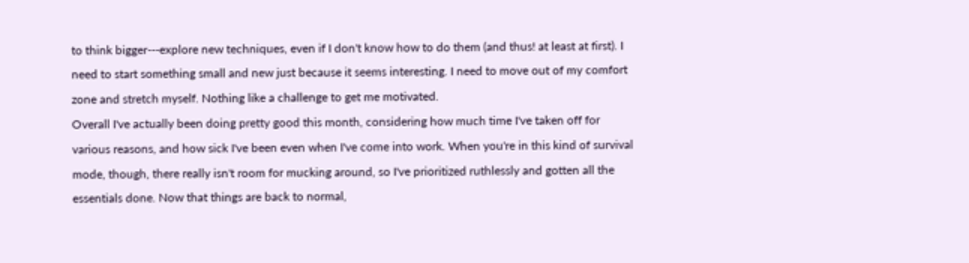to think bigger---explore new techniques, even if I don't know how to do them (and thus! at least at first). I need to start something small and new just because it seems interesting. I need to move out of my comfort zone and stretch myself. Nothing like a challenge to get me motivated.
Overall I've actually been doing pretty good this month, considering how much time I've taken off for various reasons, and how sick I've been even when I've come into work. When you're in this kind of survival mode, though, there really isn't room for mucking around, so I've prioritized ruthlessly and gotten all the essentials done. Now that things are back to normal,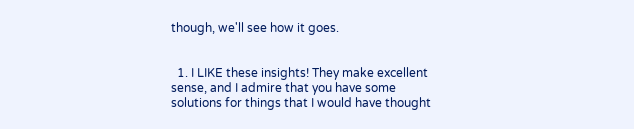though, we'll see how it goes.


  1. I LIKE these insights! They make excellent sense, and I admire that you have some solutions for things that I would have thought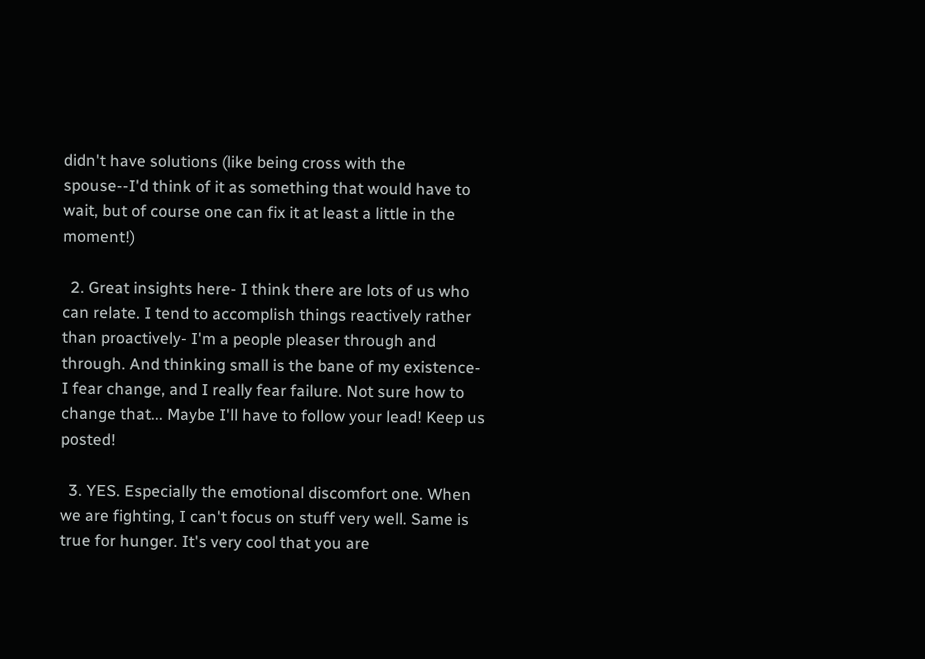didn't have solutions (like being cross with the spouse--I'd think of it as something that would have to wait, but of course one can fix it at least a little in the moment!)

  2. Great insights here- I think there are lots of us who can relate. I tend to accomplish things reactively rather than proactively- I'm a people pleaser through and through. And thinking small is the bane of my existence- I fear change, and I really fear failure. Not sure how to change that... Maybe I'll have to follow your lead! Keep us posted!

  3. YES. Especially the emotional discomfort one. When we are fighting, I can't focus on stuff very well. Same is true for hunger. It's very cool that you are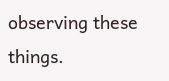observing these things.